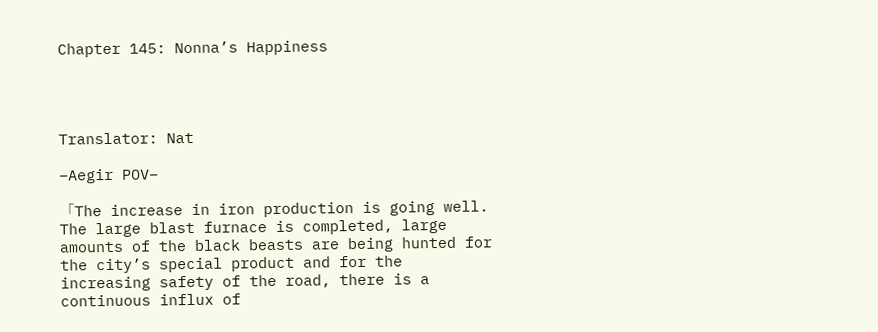Chapter 145: Nonna’s Happiness




Translator: Nat

–Aegir POV–

「The increase in iron production is going well. The large blast furnace is completed, large amounts of the black beasts are being hunted for the city’s special product and for the increasing safety of the road, there is a continuous influx of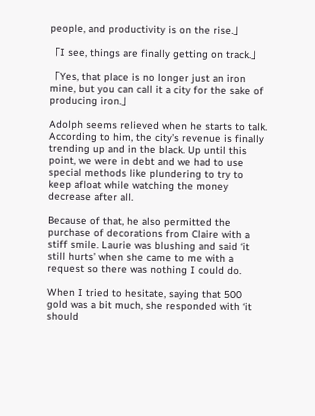people, and productivity is on the rise.」

「I see, things are finally getting on track.」

「Yes, that place is no longer just an iron mine, but you can call it a city for the sake of producing iron.」

Adolph seems relieved when he starts to talk. According to him, the city’s revenue is finally trending up and in the black. Up until this point, we were in debt and we had to use special methods like plundering to try to keep afloat while watching the money decrease after all.

Because of that, he also permitted the purchase of decorations from Claire with a stiff smile. Laurie was blushing and said ‘it still hurts’ when she came to me with a request so there was nothing I could do.

When I tried to hesitate, saying that 500 gold was a bit much, she responded with ‘it should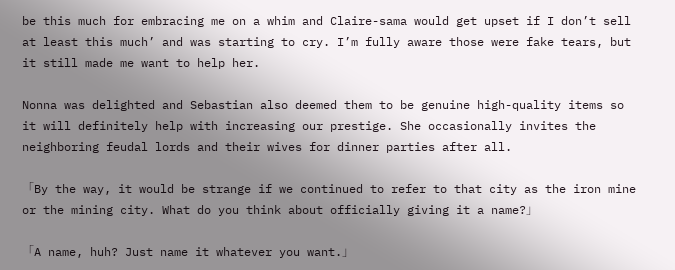be this much for embracing me on a whim and Claire-sama would get upset if I don’t sell at least this much’ and was starting to cry. I’m fully aware those were fake tears, but it still made me want to help her.

Nonna was delighted and Sebastian also deemed them to be genuine high-quality items so it will definitely help with increasing our prestige. She occasionally invites the neighboring feudal lords and their wives for dinner parties after all.

「By the way, it would be strange if we continued to refer to that city as the iron mine or the mining city. What do you think about officially giving it a name?」

「A name, huh? Just name it whatever you want.」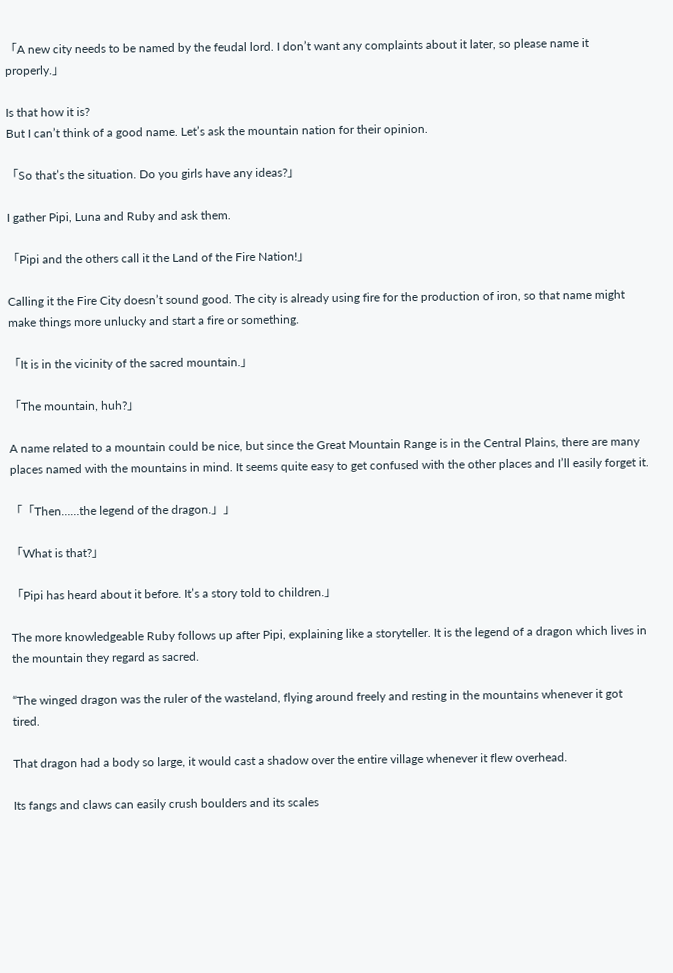「A new city needs to be named by the feudal lord. I don’t want any complaints about it later, so please name it properly.」

Is that how it is?
But I can’t think of a good name. Let’s ask the mountain nation for their opinion.

「So that’s the situation. Do you girls have any ideas?」

I gather Pipi, Luna and Ruby and ask them.

「Pipi and the others call it the Land of the Fire Nation!」

Calling it the Fire City doesn’t sound good. The city is already using fire for the production of iron, so that name might make things more unlucky and start a fire or something.

「It is in the vicinity of the sacred mountain.」

「The mountain, huh?」

A name related to a mountain could be nice, but since the Great Mountain Range is in the Central Plains, there are many places named with the mountains in mind. It seems quite easy to get confused with the other places and I’ll easily forget it.

「「Then……the legend of the dragon.」」

「What is that?」

「Pipi has heard about it before. It’s a story told to children.」

The more knowledgeable Ruby follows up after Pipi, explaining like a storyteller. It is the legend of a dragon which lives in the mountain they regard as sacred.

“The winged dragon was the ruler of the wasteland, flying around freely and resting in the mountains whenever it got tired.

That dragon had a body so large, it would cast a shadow over the entire village whenever it flew overhead.

Its fangs and claws can easily crush boulders and its scales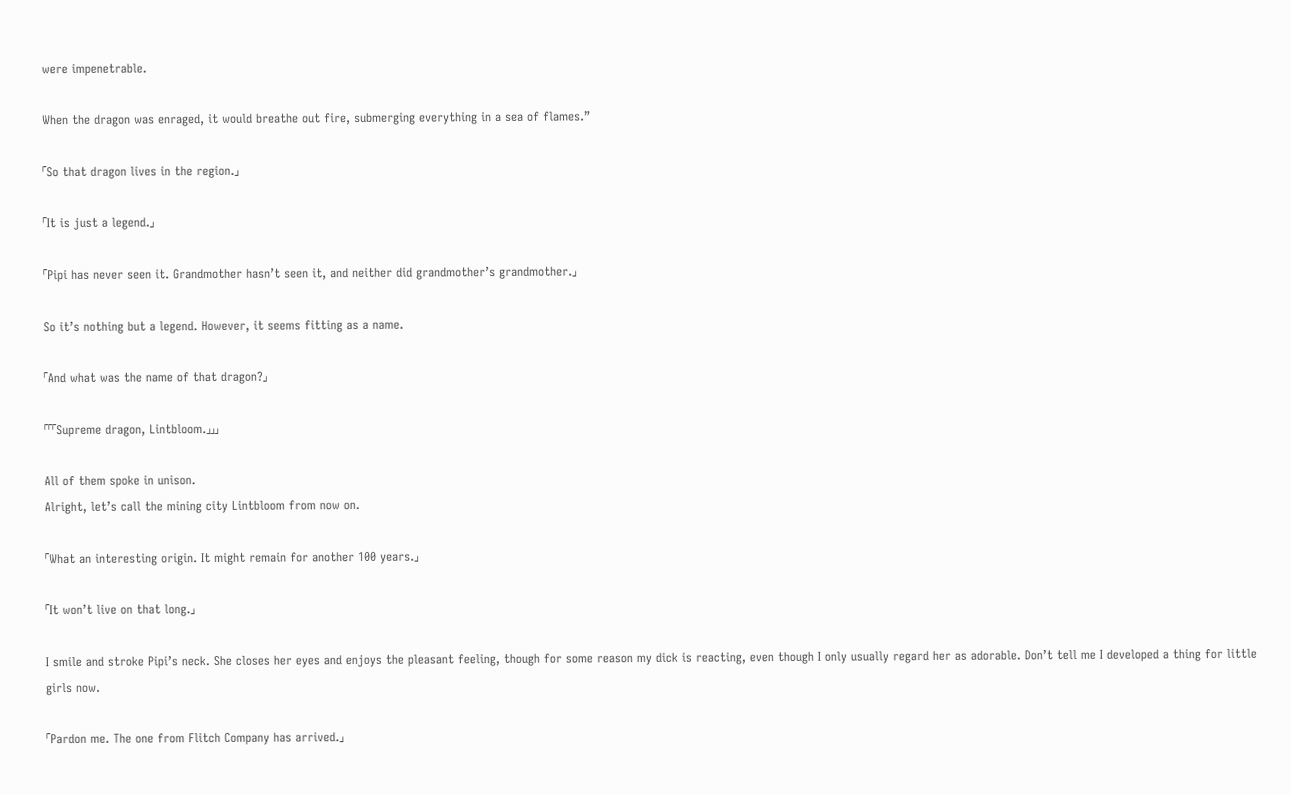were impenetrable.

When the dragon was enraged, it would breathe out fire, submerging everything in a sea of flames.”

「So that dragon lives in the region.」

「It is just a legend.」

「Pipi has never seen it. Grandmother hasn’t seen it, and neither did grandmother’s grandmother.」

So it’s nothing but a legend. However, it seems fitting as a name.

「And what was the name of that dragon?」

「「「Supreme dragon, Lintbloom.」」」

All of them spoke in unison.
Alright, let’s call the mining city Lintbloom from now on.

「What an interesting origin. It might remain for another 100 years.」

「It won’t live on that long.」

I smile and stroke Pipi’s neck. She closes her eyes and enjoys the pleasant feeling, though for some reason my dick is reacting, even though I only usually regard her as adorable. Don’t tell me I developed a thing for little girls now.

「Pardon me. The one from Flitch Company has arrived.」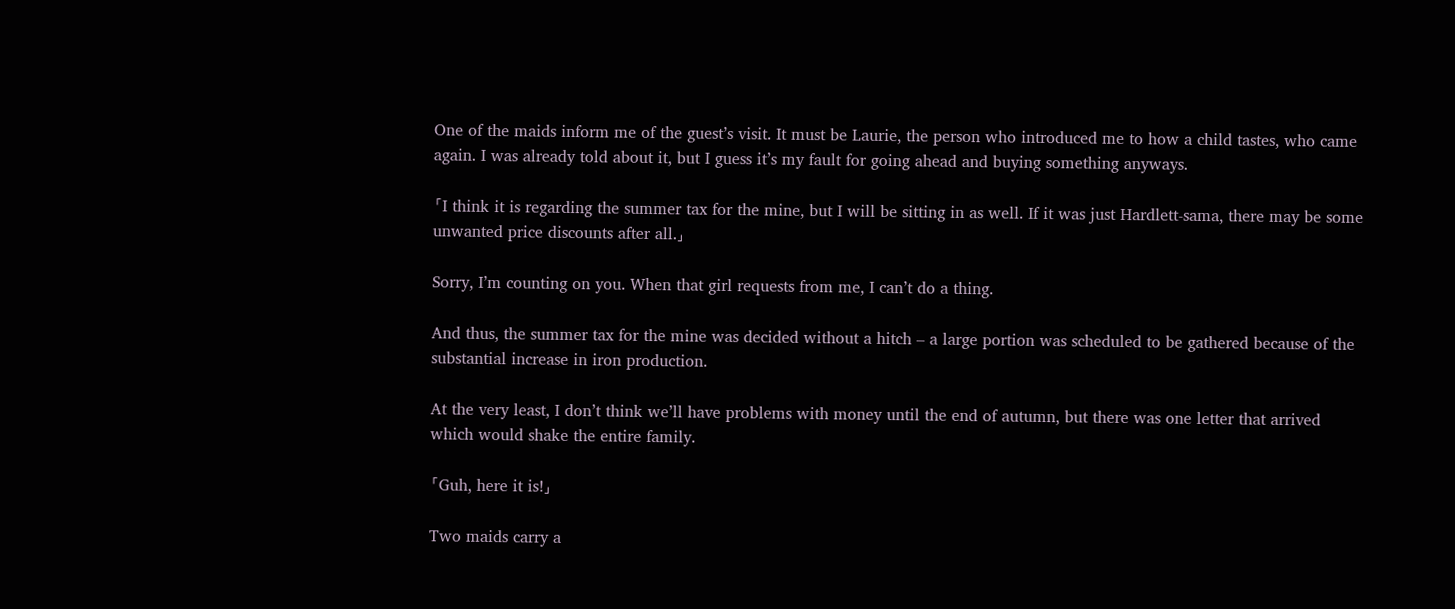One of the maids inform me of the guest’s visit. It must be Laurie, the person who introduced me to how a child tastes, who came again. I was already told about it, but I guess it’s my fault for going ahead and buying something anyways.

「I think it is regarding the summer tax for the mine, but I will be sitting in as well. If it was just Hardlett-sama, there may be some unwanted price discounts after all.」

Sorry, I’m counting on you. When that girl requests from me, I can’t do a thing.

And thus, the summer tax for the mine was decided without a hitch – a large portion was scheduled to be gathered because of the substantial increase in iron production.

At the very least, I don’t think we’ll have problems with money until the end of autumn, but there was one letter that arrived which would shake the entire family.

「Guh, here it is!」

Two maids carry a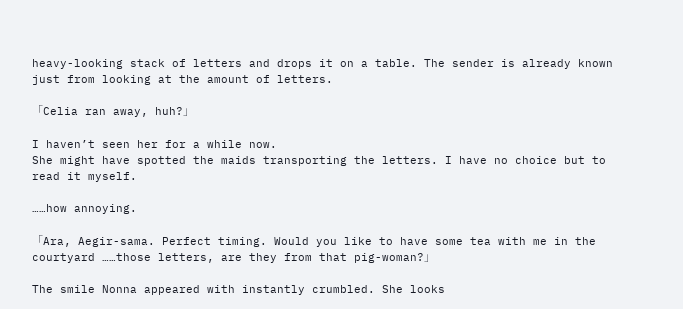heavy-looking stack of letters and drops it on a table. The sender is already known just from looking at the amount of letters.

「Celia ran away, huh?」

I haven’t seen her for a while now.
She might have spotted the maids transporting the letters. I have no choice but to read it myself.

……how annoying.

「Ara, Aegir-sama. Perfect timing. Would you like to have some tea with me in the courtyard ……those letters, are they from that pig-woman?」

The smile Nonna appeared with instantly crumbled. She looks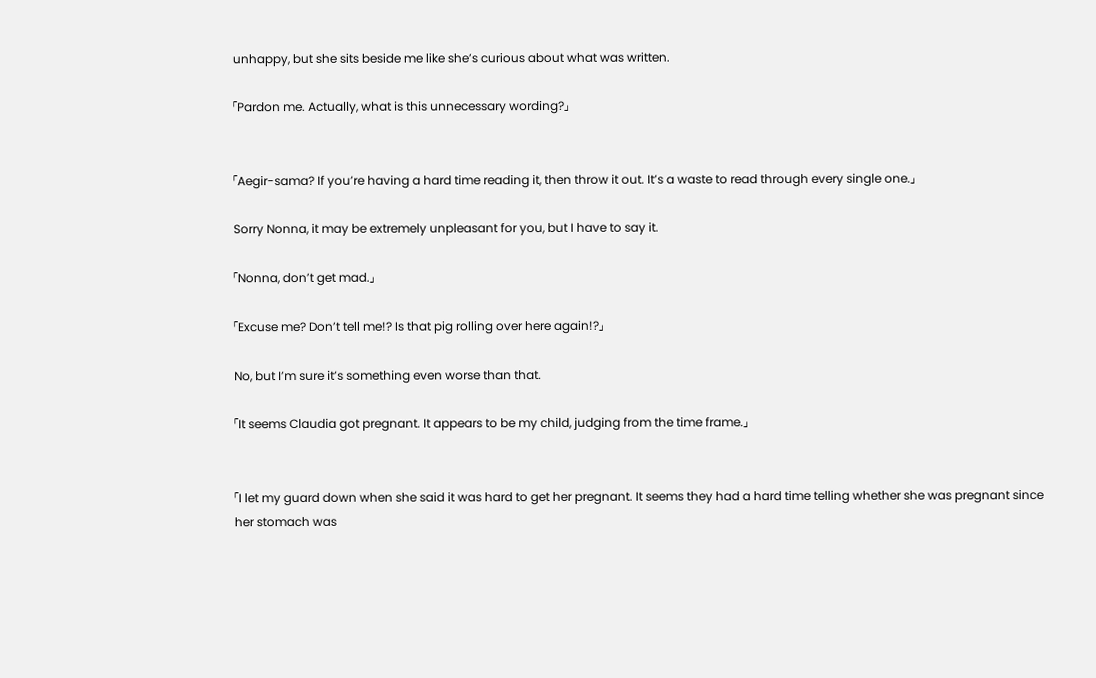unhappy, but she sits beside me like she’s curious about what was written.

「Pardon me. Actually, what is this unnecessary wording?」


「Aegir-sama? If you’re having a hard time reading it, then throw it out. It’s a waste to read through every single one.」

Sorry Nonna, it may be extremely unpleasant for you, but I have to say it.

「Nonna, don’t get mad.」

「Excuse me? Don’t tell me!? Is that pig rolling over here again!?」

No, but I’m sure it’s something even worse than that.

「It seems Claudia got pregnant. It appears to be my child, judging from the time frame.」


「I let my guard down when she said it was hard to get her pregnant. It seems they had a hard time telling whether she was pregnant since her stomach was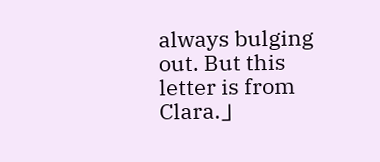always bulging out. But this letter is from Clara.」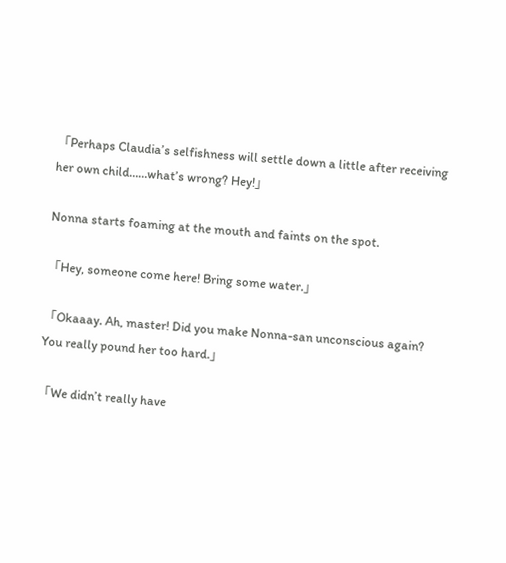「Perhaps Claudia’s selfishness will settle down a little after receiving her own child……what’s wrong? Hey!」

Nonna starts foaming at the mouth and faints on the spot.

「Hey, someone come here! Bring some water.」

「Okaaay. Ah, master! Did you make Nonna-san unconscious again? You really pound her too hard.」

「We didn’t really have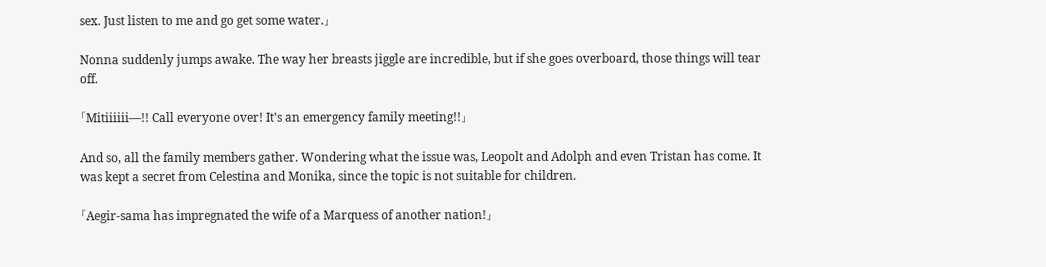sex. Just listen to me and go get some water.」

Nonna suddenly jumps awake. The way her breasts jiggle are incredible, but if she goes overboard, those things will tear off.

「Mitiiiiii—!! Call everyone over! It’s an emergency family meeting!!」

And so, all the family members gather. Wondering what the issue was, Leopolt and Adolph and even Tristan has come. It was kept a secret from Celestina and Monika, since the topic is not suitable for children.

「Aegir-sama has impregnated the wife of a Marquess of another nation!」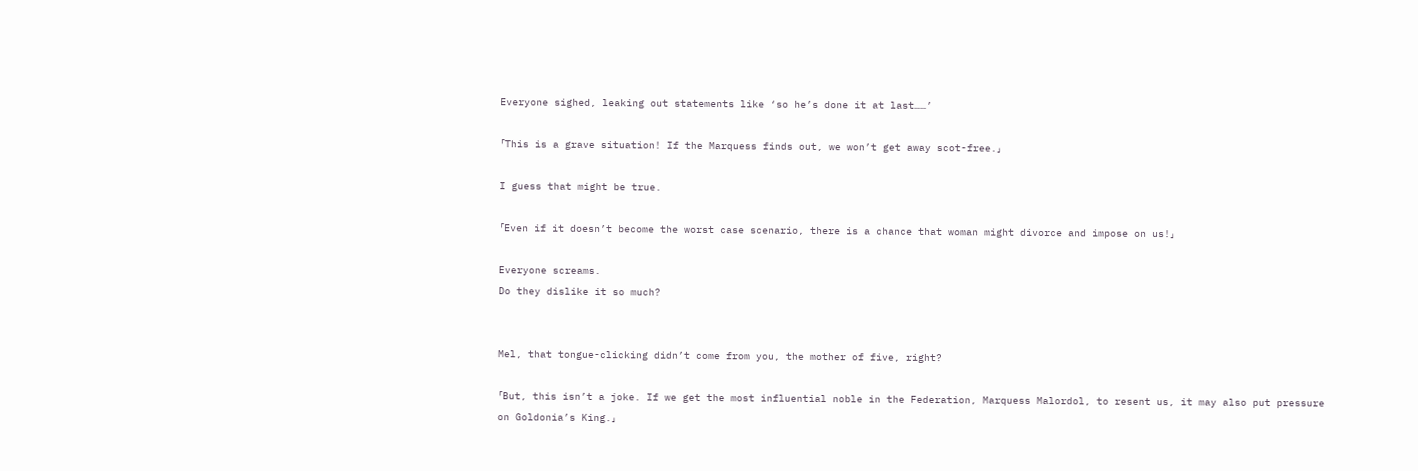Everyone sighed, leaking out statements like ‘so he’s done it at last……’

「This is a grave situation! If the Marquess finds out, we won’t get away scot-free.」

I guess that might be true.

「Even if it doesn’t become the worst case scenario, there is a chance that woman might divorce and impose on us!」

Everyone screams.
Do they dislike it so much?


Mel, that tongue-clicking didn’t come from you, the mother of five, right?

「But, this isn’t a joke. If we get the most influential noble in the Federation, Marquess Malordol, to resent us, it may also put pressure on Goldonia’s King.」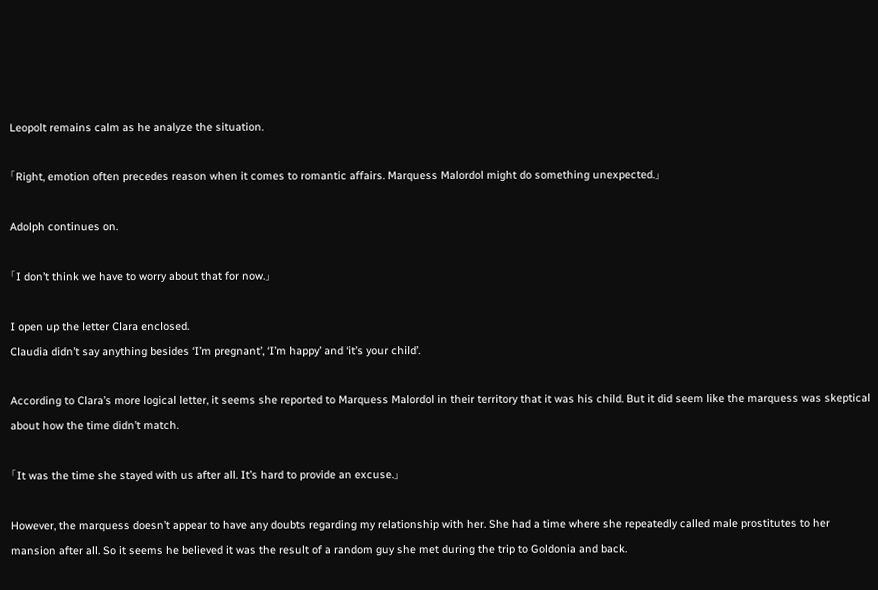Leopolt remains calm as he analyze the situation.

「Right, emotion often precedes reason when it comes to romantic affairs. Marquess Malordol might do something unexpected.」

Adolph continues on.

「I don’t think we have to worry about that for now.」

I open up the letter Clara enclosed.
Claudia didn’t say anything besides ‘I’m pregnant’, ‘I’m happy’ and ‘it’s your child’.

According to Clara’s more logical letter, it seems she reported to Marquess Malordol in their territory that it was his child. But it did seem like the marquess was skeptical about how the time didn’t match.

「It was the time she stayed with us after all. It’s hard to provide an excuse.」

However, the marquess doesn’t appear to have any doubts regarding my relationship with her. She had a time where she repeatedly called male prostitutes to her mansion after all. So it seems he believed it was the result of a random guy she met during the trip to Goldonia and back.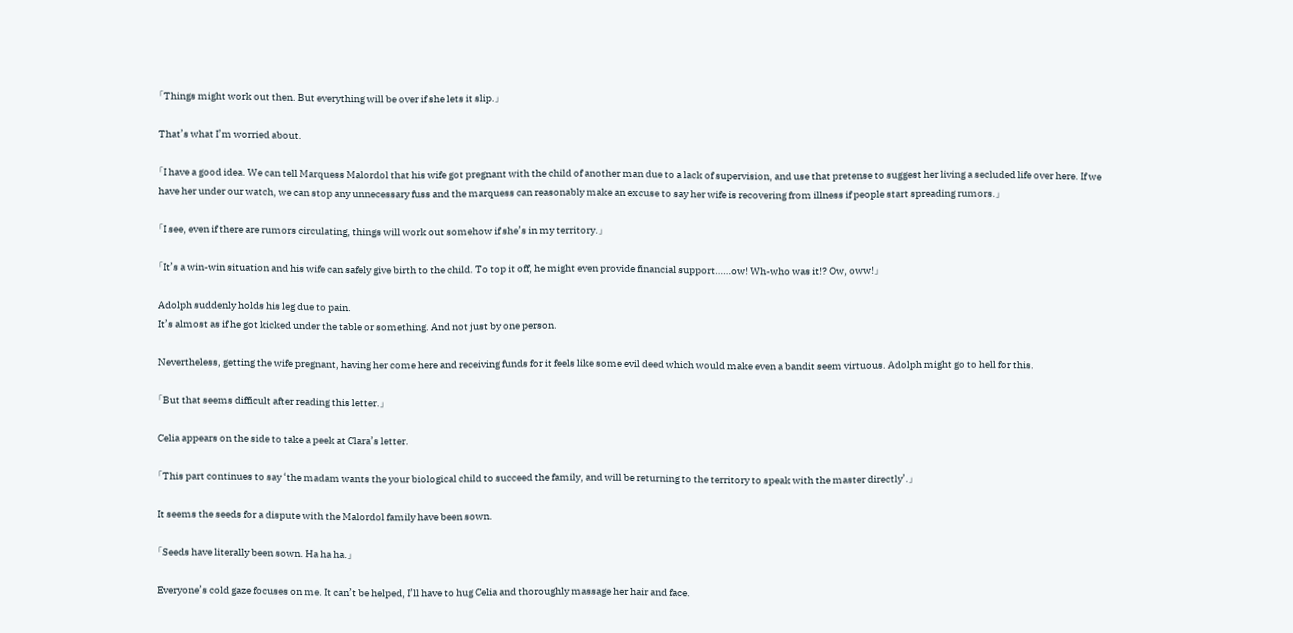「Things might work out then. But everything will be over if she lets it slip.」

That’s what I’m worried about.

「I have a good idea. We can tell Marquess Malordol that his wife got pregnant with the child of another man due to a lack of supervision, and use that pretense to suggest her living a secluded life over here. If we have her under our watch, we can stop any unnecessary fuss and the marquess can reasonably make an excuse to say her wife is recovering from illness if people start spreading rumors.」

「I see, even if there are rumors circulating, things will work out somehow if she’s in my territory.」

「It’s a win-win situation and his wife can safely give birth to the child. To top it off, he might even provide financial support……ow! Wh-who was it!? Ow, oww!」

Adolph suddenly holds his leg due to pain.
It’s almost as if he got kicked under the table or something. And not just by one person.

Nevertheless, getting the wife pregnant, having her come here and receiving funds for it feels like some evil deed which would make even a bandit seem virtuous. Adolph might go to hell for this.

「But that seems difficult after reading this letter.」

Celia appears on the side to take a peek at Clara’s letter.

「This part continues to say ‘the madam wants the your biological child to succeed the family, and will be returning to the territory to speak with the master directly’.」

It seems the seeds for a dispute with the Malordol family have been sown.

「Seeds have literally been sown. Ha ha ha.」

Everyone’s cold gaze focuses on me. It can’t be helped, I’ll have to hug Celia and thoroughly massage her hair and face.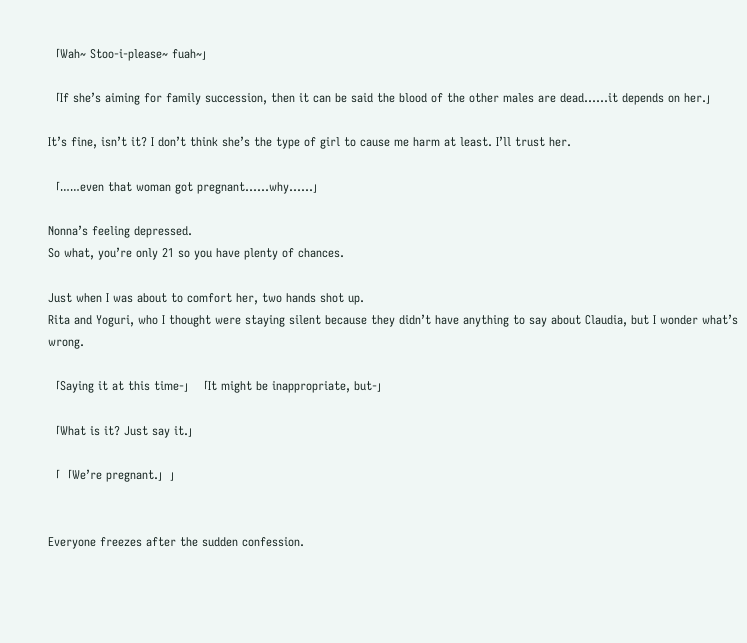「Wah~ Stoo-i-please~ fuah~」

「If she’s aiming for family succession, then it can be said the blood of the other males are dead……it depends on her.」

It’s fine, isn’t it? I don’t think she’s the type of girl to cause me harm at least. I’ll trust her.

「……even that woman got pregnant……why……」

Nonna’s feeling depressed.
So what, you’re only 21 so you have plenty of chances.

Just when I was about to comfort her, two hands shot up.
Rita and Yoguri, who I thought were staying silent because they didn’t have anything to say about Claudia, but I wonder what’s wrong.

「Saying it at this time-」「It might be inappropriate, but-」

「What is it? Just say it.」

「「We’re pregnant.」」


Everyone freezes after the sudden confession.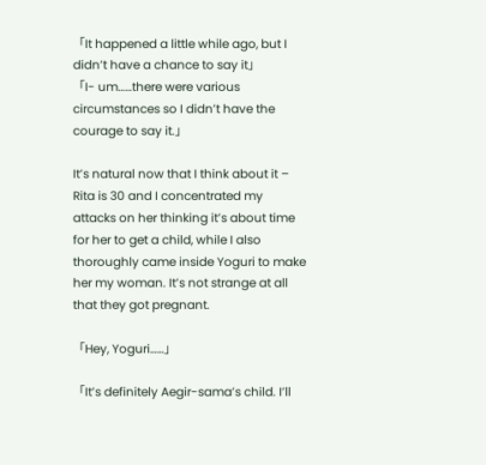「It happened a little while ago, but I didn’t have a chance to say it」
「I- um……there were various circumstances so I didn’t have the courage to say it.」

It’s natural now that I think about it – Rita is 30 and I concentrated my attacks on her thinking it’s about time for her to get a child, while I also thoroughly came inside Yoguri to make her my woman. It’s not strange at all that they got pregnant.

「Hey, Yoguri……」

「It’s definitely Aegir-sama’s child. I’ll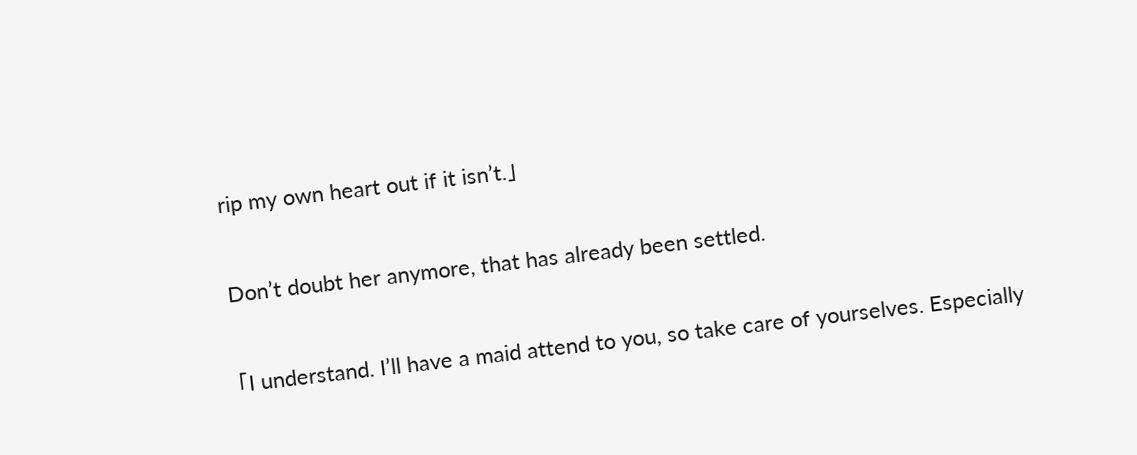rip my own heart out if it isn’t.」

Don’t doubt her anymore, that has already been settled.

「I understand. I’ll have a maid attend to you, so take care of yourselves. Especially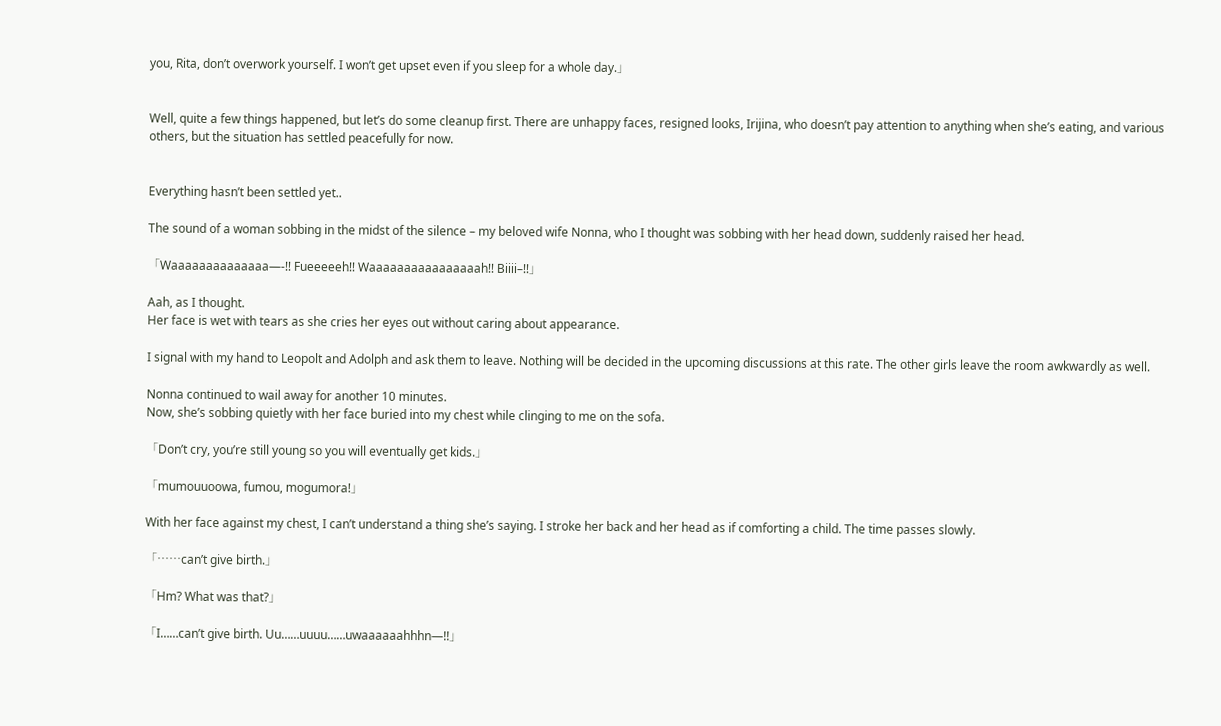you, Rita, don’t overwork yourself. I won’t get upset even if you sleep for a whole day.」


Well, quite a few things happened, but let’s do some cleanup first. There are unhappy faces, resigned looks, Irijina, who doesn’t pay attention to anything when she’s eating, and various others, but the situation has settled peacefully for now.


Everything hasn’t been settled yet..

The sound of a woman sobbing in the midst of the silence – my beloved wife Nonna, who I thought was sobbing with her head down, suddenly raised her head.

「Waaaaaaaaaaaaaa—-!! Fueeeeeh!! Waaaaaaaaaaaaaaaah!! Biiii–!!」

Aah, as I thought.
Her face is wet with tears as she cries her eyes out without caring about appearance.

I signal with my hand to Leopolt and Adolph and ask them to leave. Nothing will be decided in the upcoming discussions at this rate. The other girls leave the room awkwardly as well.

Nonna continued to wail away for another 10 minutes.
Now, she’s sobbing quietly with her face buried into my chest while clinging to me on the sofa.

「Don’t cry, you’re still young so you will eventually get kids.」

「mumouuoowa, fumou, mogumora!」

With her face against my chest, I can’t understand a thing she’s saying. I stroke her back and her head as if comforting a child. The time passes slowly.

「……can’t give birth.」

「Hm? What was that?」

「I……can’t give birth. Uu……uuuu……uwaaaaaahhhn—!!」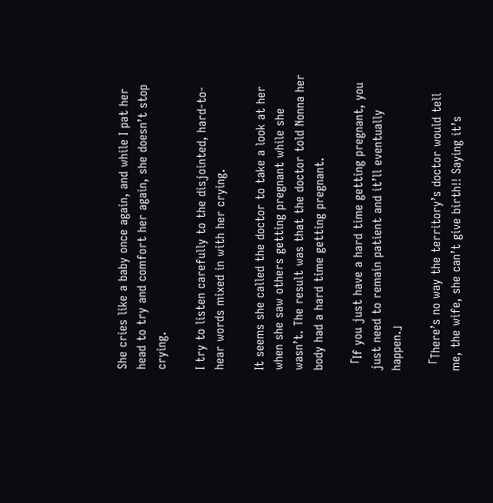She cries like a baby once again, and while I pat her head to try and comfort her again, she doesn’t stop crying.

I try to listen carefully to the disjointed, hard-to-hear words mixed in with her crying.

It seems she called the doctor to take a look at her when she saw others getting pregnant while she wasn’t. The result was that the doctor told Nonna her body had a hard time getting pregnant.

「If you just have a hard time getting pregnant, you just need to remain patient and it’ll eventually happen.」

「There’s no way the territory’s doctor would tell me, the wife, she can’t give birth!! Saying it’s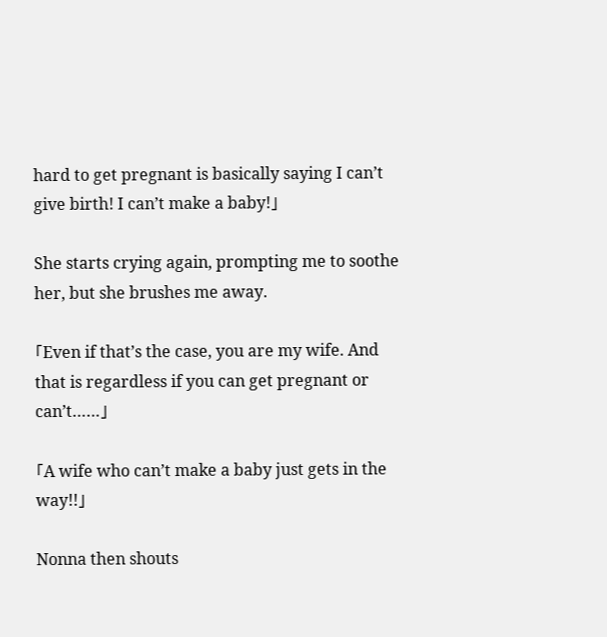hard to get pregnant is basically saying I can’t give birth! I can’t make a baby!」

She starts crying again, prompting me to soothe her, but she brushes me away.

「Even if that’s the case, you are my wife. And that is regardless if you can get pregnant or can’t……」

「A wife who can’t make a baby just gets in the way!!」

Nonna then shouts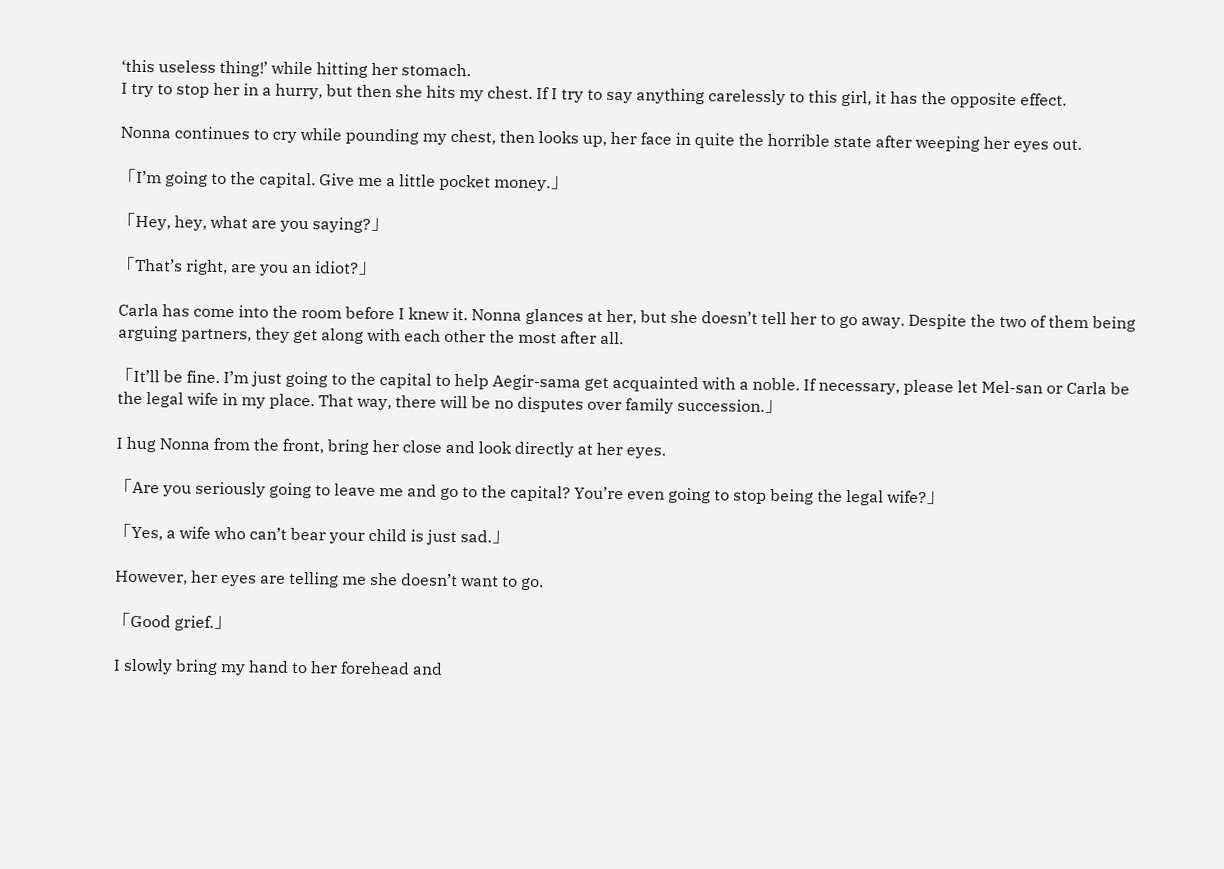‘this useless thing!’ while hitting her stomach.
I try to stop her in a hurry, but then she hits my chest. If I try to say anything carelessly to this girl, it has the opposite effect.

Nonna continues to cry while pounding my chest, then looks up, her face in quite the horrible state after weeping her eyes out.

「I’m going to the capital. Give me a little pocket money.」

「Hey, hey, what are you saying?」

「That’s right, are you an idiot?」

Carla has come into the room before I knew it. Nonna glances at her, but she doesn’t tell her to go away. Despite the two of them being arguing partners, they get along with each other the most after all.

「It’ll be fine. I’m just going to the capital to help Aegir-sama get acquainted with a noble. If necessary, please let Mel-san or Carla be the legal wife in my place. That way, there will be no disputes over family succession.」

I hug Nonna from the front, bring her close and look directly at her eyes.

「Are you seriously going to leave me and go to the capital? You’re even going to stop being the legal wife?」

「Yes, a wife who can’t bear your child is just sad.」

However, her eyes are telling me she doesn’t want to go.

「Good grief.」

I slowly bring my hand to her forehead and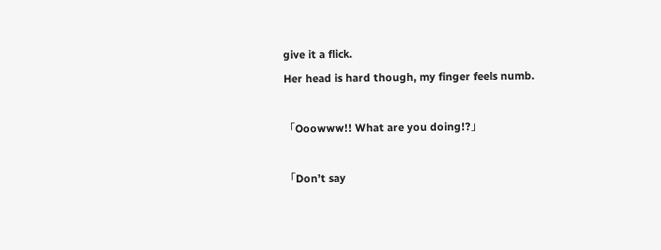give it a flick.
Her head is hard though, my finger feels numb.

「Ooowww!! What are you doing!?」

「Don’t say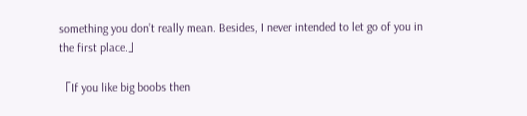something you don’t really mean. Besides, I never intended to let go of you in the first place.」

「If you like big boobs then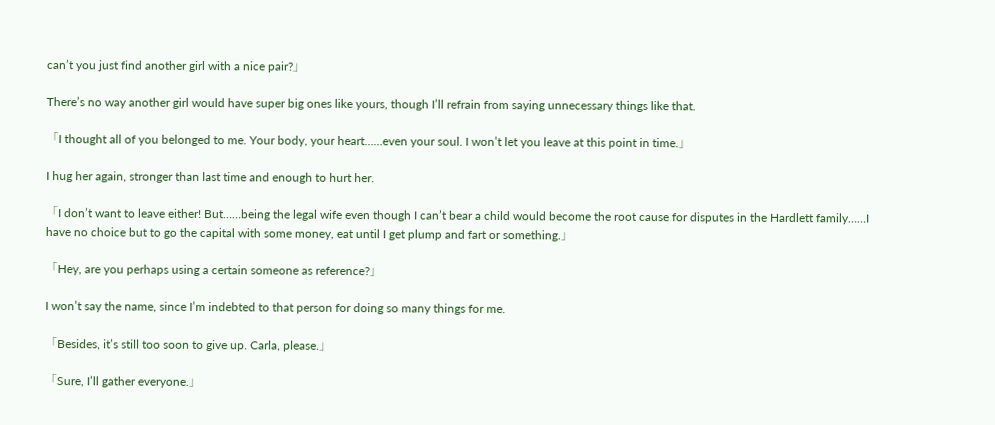can’t you just find another girl with a nice pair?」

There’s no way another girl would have super big ones like yours, though I’ll refrain from saying unnecessary things like that.

「I thought all of you belonged to me. Your body, your heart……even your soul. I won’t let you leave at this point in time.」

I hug her again, stronger than last time and enough to hurt her.

「I don’t want to leave either! But……being the legal wife even though I can’t bear a child would become the root cause for disputes in the Hardlett family……I have no choice but to go the capital with some money, eat until I get plump and fart or something.」

「Hey, are you perhaps using a certain someone as reference?」

I won’t say the name, since I’m indebted to that person for doing so many things for me.

「Besides, it’s still too soon to give up. Carla, please.」

「Sure, I’ll gather everyone.」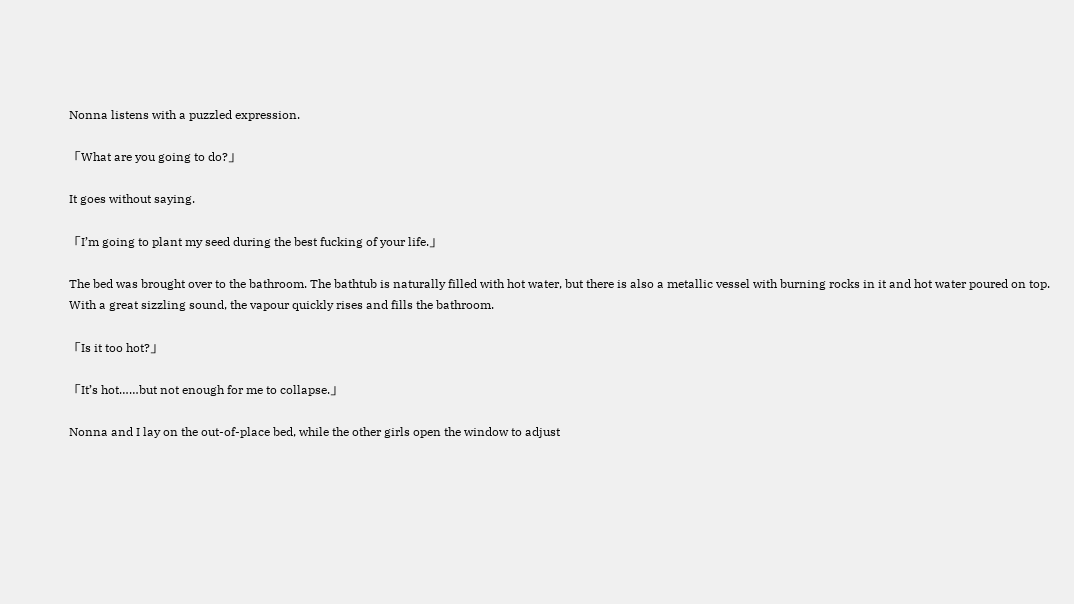Nonna listens with a puzzled expression.

「What are you going to do?」

It goes without saying.

「I’m going to plant my seed during the best fucking of your life.」

The bed was brought over to the bathroom. The bathtub is naturally filled with hot water, but there is also a metallic vessel with burning rocks in it and hot water poured on top. With a great sizzling sound, the vapour quickly rises and fills the bathroom.

「Is it too hot?」

「It’s hot……but not enough for me to collapse.」

Nonna and I lay on the out-of-place bed, while the other girls open the window to adjust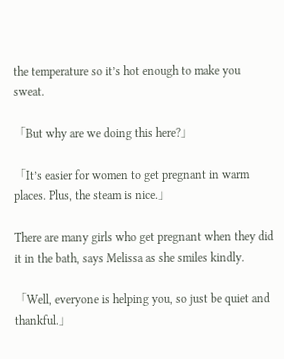the temperature so it’s hot enough to make you sweat.

「But why are we doing this here?」

「It’s easier for women to get pregnant in warm places. Plus, the steam is nice.」

There are many girls who get pregnant when they did it in the bath, says Melissa as she smiles kindly.

「Well, everyone is helping you, so just be quiet and thankful.」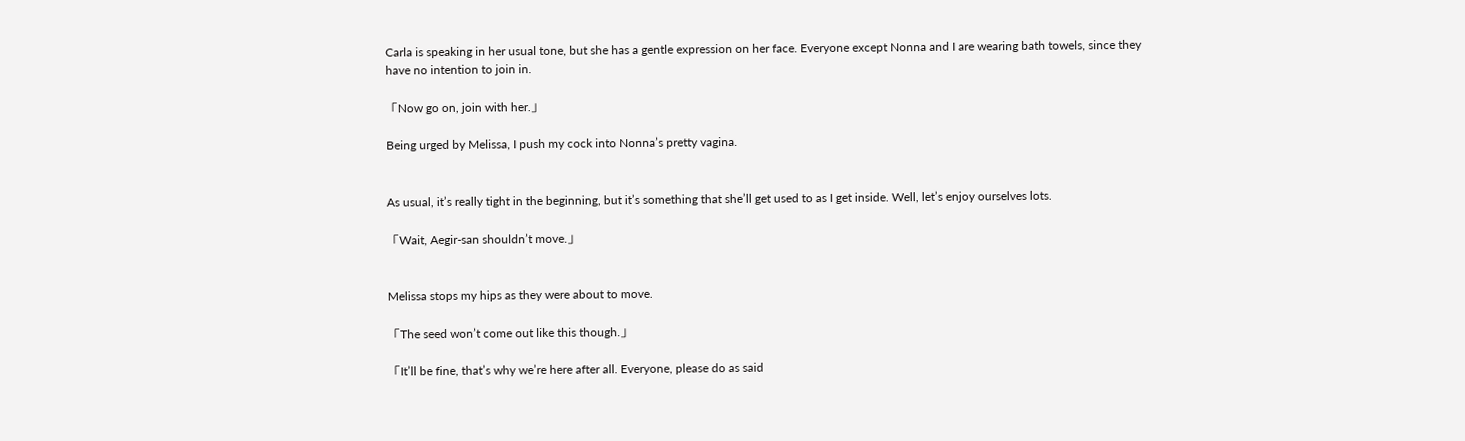Carla is speaking in her usual tone, but she has a gentle expression on her face. Everyone except Nonna and I are wearing bath towels, since they have no intention to join in.

「Now go on, join with her.」

Being urged by Melissa, I push my cock into Nonna’s pretty vagina.


As usual, it’s really tight in the beginning, but it’s something that she’ll get used to as I get inside. Well, let’s enjoy ourselves lots.

「Wait, Aegir-san shouldn’t move.」


Melissa stops my hips as they were about to move.

「The seed won’t come out like this though.」

「It’ll be fine, that’s why we’re here after all. Everyone, please do as said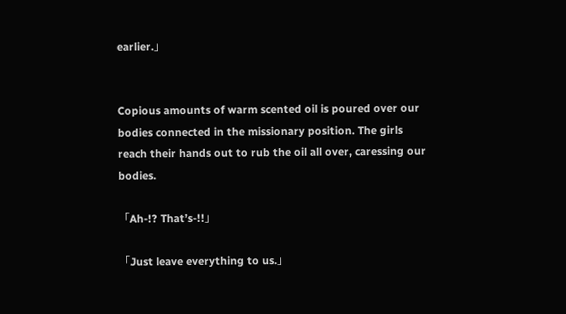earlier.」


Copious amounts of warm scented oil is poured over our bodies connected in the missionary position. The girls reach their hands out to rub the oil all over, caressing our bodies.

「Ah-!? That’s-!!」

「Just leave everything to us.」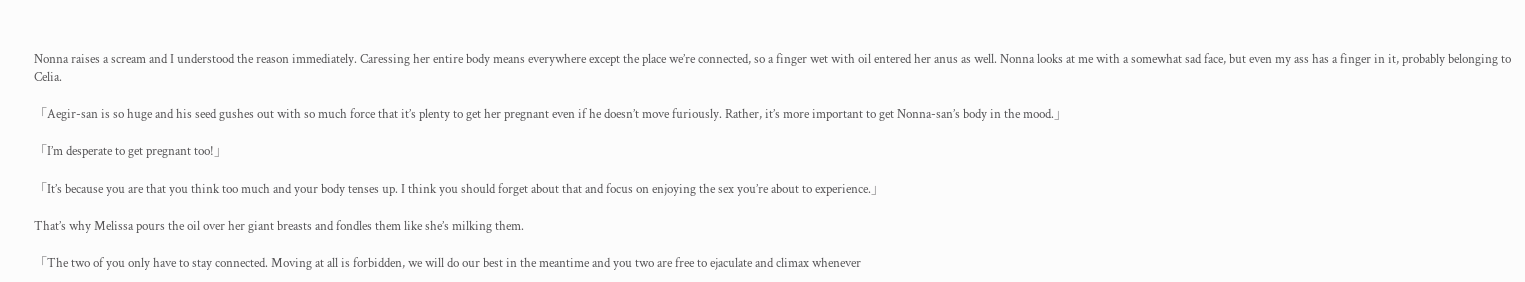Nonna raises a scream and I understood the reason immediately. Caressing her entire body means everywhere except the place we’re connected, so a finger wet with oil entered her anus as well. Nonna looks at me with a somewhat sad face, but even my ass has a finger in it, probably belonging to Celia.

「Aegir-san is so huge and his seed gushes out with so much force that it’s plenty to get her pregnant even if he doesn’t move furiously. Rather, it’s more important to get Nonna-san’s body in the mood.」

「I’m desperate to get pregnant too!」

「It’s because you are that you think too much and your body tenses up. I think you should forget about that and focus on enjoying the sex you’re about to experience.」

That’s why Melissa pours the oil over her giant breasts and fondles them like she’s milking them.

「The two of you only have to stay connected. Moving at all is forbidden, we will do our best in the meantime and you two are free to ejaculate and climax whenever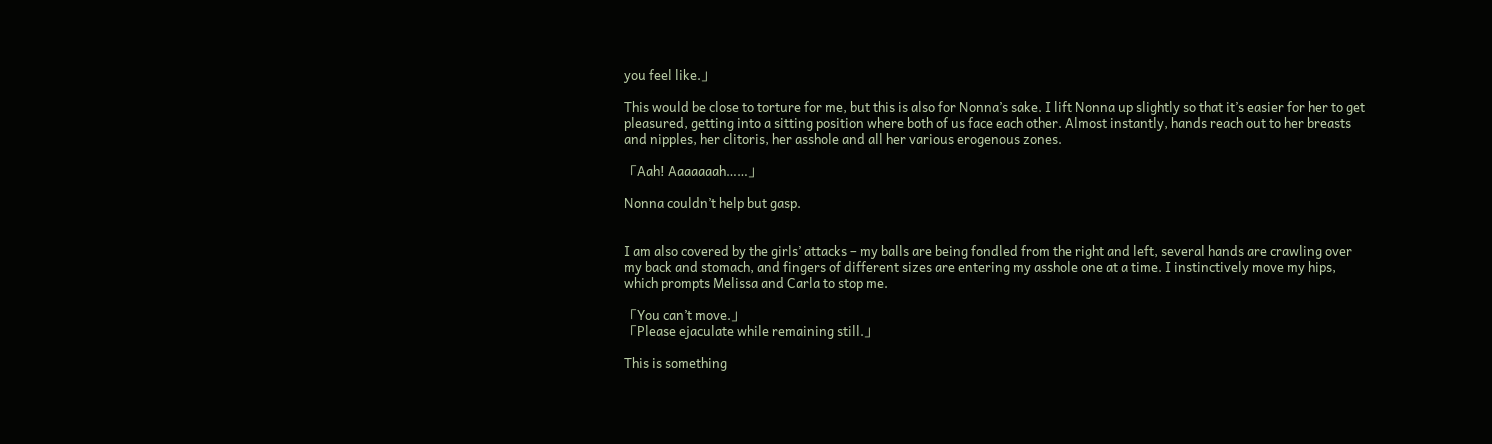you feel like.」

This would be close to torture for me, but this is also for Nonna’s sake. I lift Nonna up slightly so that it’s easier for her to get pleasured, getting into a sitting position where both of us face each other. Almost instantly, hands reach out to her breasts and nipples, her clitoris, her asshole and all her various erogenous zones.

「Aah! Aaaaaaah……」

Nonna couldn’t help but gasp.


I am also covered by the girls’ attacks – my balls are being fondled from the right and left, several hands are crawling over my back and stomach, and fingers of different sizes are entering my asshole one at a time. I instinctively move my hips, which prompts Melissa and Carla to stop me.

「You can’t move.」
「Please ejaculate while remaining still.」

This is something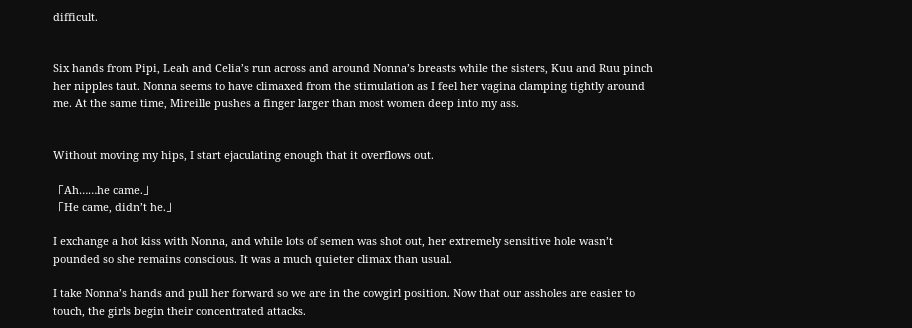difficult.


Six hands from Pipi, Leah and Celia’s run across and around Nonna’s breasts while the sisters, Kuu and Ruu pinch her nipples taut. Nonna seems to have climaxed from the stimulation as I feel her vagina clamping tightly around me. At the same time, Mireille pushes a finger larger than most women deep into my ass.


Without moving my hips, I start ejaculating enough that it overflows out.

「Ah……he came.」
「He came, didn’t he.」

I exchange a hot kiss with Nonna, and while lots of semen was shot out, her extremely sensitive hole wasn’t pounded so she remains conscious. It was a much quieter climax than usual.

I take Nonna’s hands and pull her forward so we are in the cowgirl position. Now that our assholes are easier to touch, the girls begin their concentrated attacks.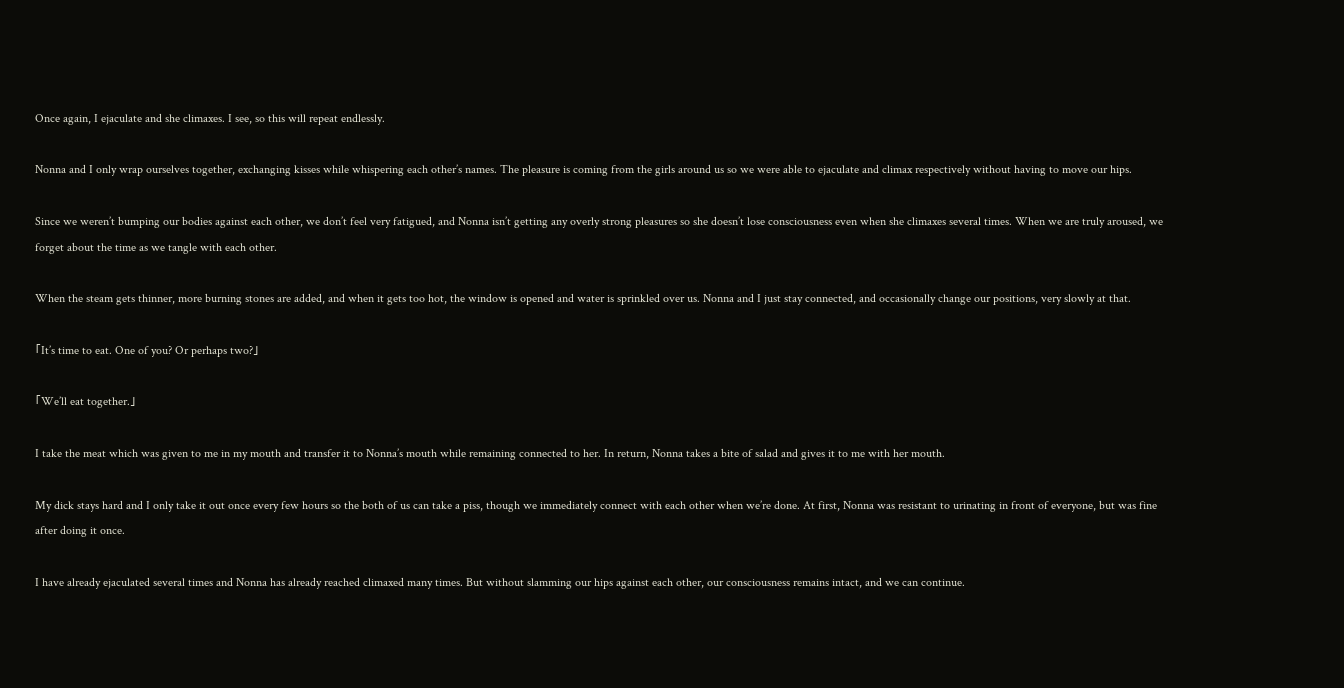Once again, I ejaculate and she climaxes. I see, so this will repeat endlessly.

Nonna and I only wrap ourselves together, exchanging kisses while whispering each other’s names. The pleasure is coming from the girls around us so we were able to ejaculate and climax respectively without having to move our hips.

Since we weren’t bumping our bodies against each other, we don’t feel very fatigued, and Nonna isn’t getting any overly strong pleasures so she doesn’t lose consciousness even when she climaxes several times. When we are truly aroused, we forget about the time as we tangle with each other.

When the steam gets thinner, more burning stones are added, and when it gets too hot, the window is opened and water is sprinkled over us. Nonna and I just stay connected, and occasionally change our positions, very slowly at that.

「It’s time to eat. One of you? Or perhaps two?」

「We’ll eat together.」

I take the meat which was given to me in my mouth and transfer it to Nonna’s mouth while remaining connected to her. In return, Nonna takes a bite of salad and gives it to me with her mouth.

My dick stays hard and I only take it out once every few hours so the both of us can take a piss, though we immediately connect with each other when we’re done. At first, Nonna was resistant to urinating in front of everyone, but was fine after doing it once.

I have already ejaculated several times and Nonna has already reached climaxed many times. But without slamming our hips against each other, our consciousness remains intact, and we can continue.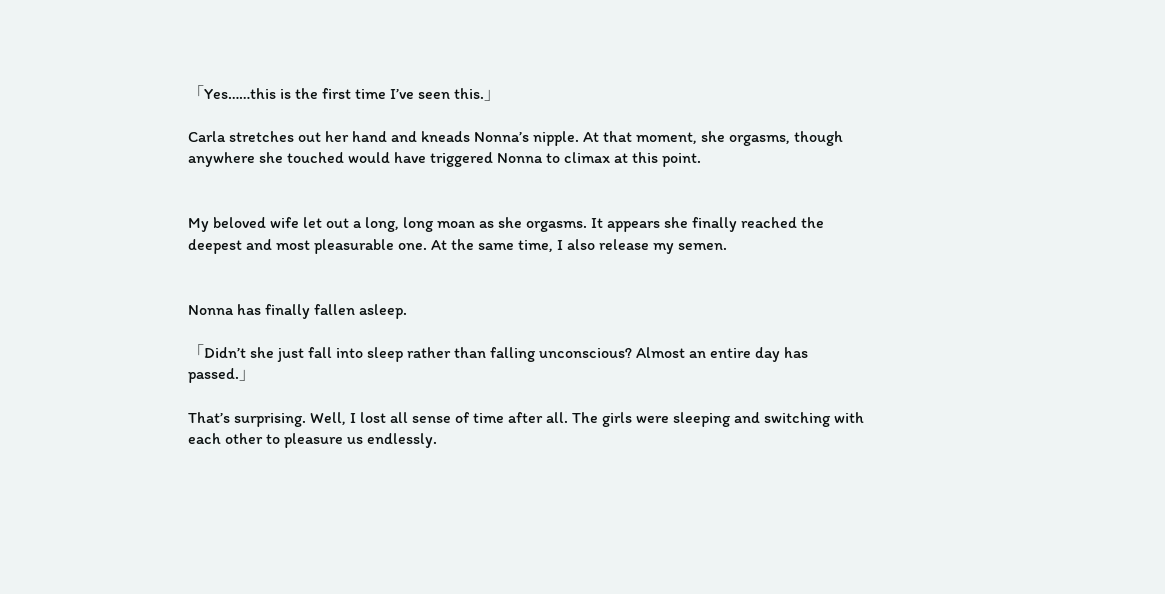「Yes……this is the first time I’ve seen this.」

Carla stretches out her hand and kneads Nonna’s nipple. At that moment, she orgasms, though anywhere she touched would have triggered Nonna to climax at this point.


My beloved wife let out a long, long moan as she orgasms. It appears she finally reached the deepest and most pleasurable one. At the same time, I also release my semen.


Nonna has finally fallen asleep.

「Didn’t she just fall into sleep rather than falling unconscious? Almost an entire day has passed.」

That’s surprising. Well, I lost all sense of time after all. The girls were sleeping and switching with each other to pleasure us endlessly.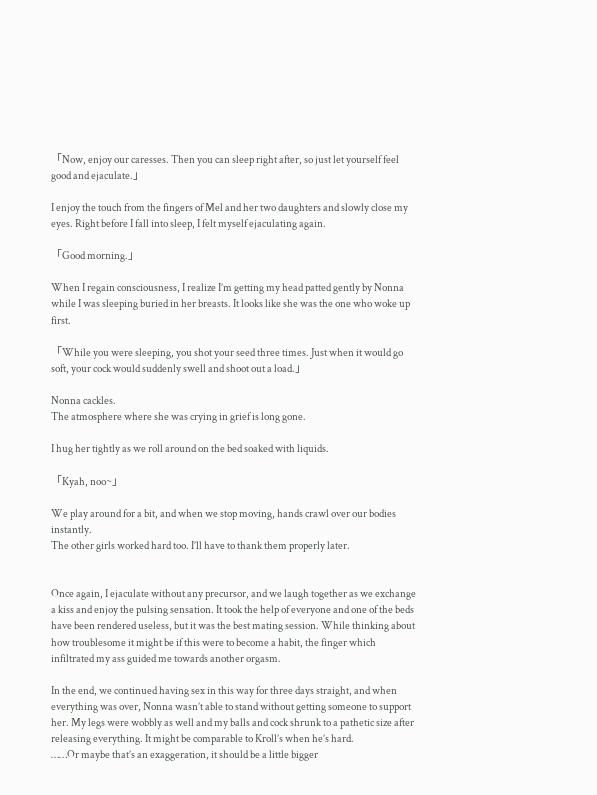「Now, enjoy our caresses. Then you can sleep right after, so just let yourself feel good and ejaculate.」

I enjoy the touch from the fingers of Mel and her two daughters and slowly close my eyes. Right before I fall into sleep, I felt myself ejaculating again.

「Good morning.」

When I regain consciousness, I realize I’m getting my head patted gently by Nonna while I was sleeping buried in her breasts. It looks like she was the one who woke up first.

「While you were sleeping, you shot your seed three times. Just when it would go soft, your cock would suddenly swell and shoot out a load.」

Nonna cackles.
The atmosphere where she was crying in grief is long gone.

I hug her tightly as we roll around on the bed soaked with liquids.

「Kyah, noo~」

We play around for a bit, and when we stop moving, hands crawl over our bodies instantly.
The other girls worked hard too. I’ll have to thank them properly later.


Once again, I ejaculate without any precursor, and we laugh together as we exchange a kiss and enjoy the pulsing sensation. It took the help of everyone and one of the beds have been rendered useless, but it was the best mating session. While thinking about how troublesome it might be if this were to become a habit, the finger which infiltrated my ass guided me towards another orgasm.

In the end, we continued having sex in this way for three days straight, and when everything was over, Nonna wasn’t able to stand without getting someone to support her. My legs were wobbly as well and my balls and cock shrunk to a pathetic size after releasing everything. It might be comparable to Kroll’s when he’s hard.
……Or maybe that’s an exaggeration, it should be a little bigger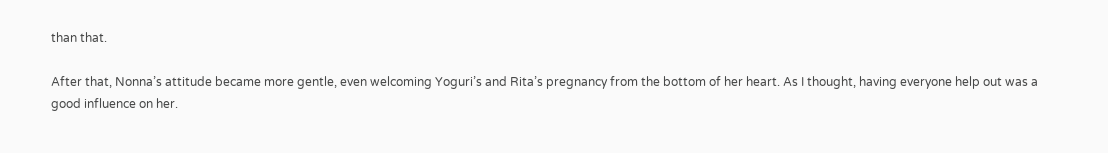than that.

After that, Nonna’s attitude became more gentle, even welcoming Yoguri’s and Rita’s pregnancy from the bottom of her heart. As I thought, having everyone help out was a good influence on her.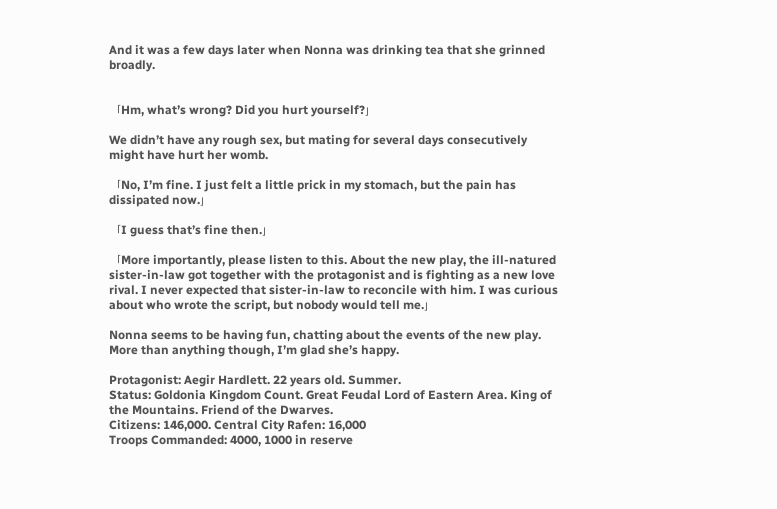And it was a few days later when Nonna was drinking tea that she grinned broadly.


「Hm, what’s wrong? Did you hurt yourself?」

We didn’t have any rough sex, but mating for several days consecutively might have hurt her womb.

「No, I’m fine. I just felt a little prick in my stomach, but the pain has dissipated now.」

「I guess that’s fine then.」

「More importantly, please listen to this. About the new play, the ill-natured sister-in-law got together with the protagonist and is fighting as a new love rival. I never expected that sister-in-law to reconcile with him. I was curious about who wrote the script, but nobody would tell me.」

Nonna seems to be having fun, chatting about the events of the new play.
More than anything though, I’m glad she’s happy.

Protagonist: Aegir Hardlett. 22 years old. Summer.
Status: Goldonia Kingdom Count. Great Feudal Lord of Eastern Area. King of the Mountains. Friend of the Dwarves.
Citizens: 146,000. Central City Rafen: 16,000
Troops Commanded: 4000, 1000 in reserve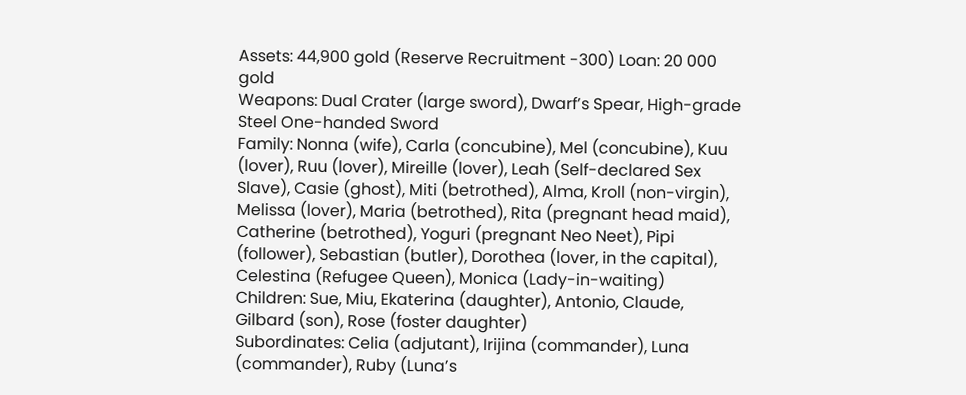Assets: 44,900 gold (Reserve Recruitment -300) Loan: 20 000 gold
Weapons: Dual Crater (large sword), Dwarf’s Spear, High-grade Steel One-handed Sword
Family: Nonna (wife), Carla (concubine), Mel (concubine), Kuu (lover), Ruu (lover), Mireille (lover), Leah (Self-declared Sex Slave), Casie (ghost), Miti (betrothed), Alma, Kroll (non-virgin), Melissa (lover), Maria (betrothed), Rita (pregnant head maid), Catherine (betrothed), Yoguri (pregnant Neo Neet), Pipi (follower), Sebastian (butler), Dorothea (lover, in the capital), Celestina (Refugee Queen), Monica (Lady-in-waiting)
Children: Sue, Miu, Ekaterina (daughter), Antonio, Claude, Gilbard (son), Rose (foster daughter)
Subordinates: Celia (adjutant), Irijina (commander), Luna (commander), Ruby (Luna’s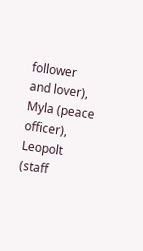follower and lover), Myla (peace officer), Leopolt (staff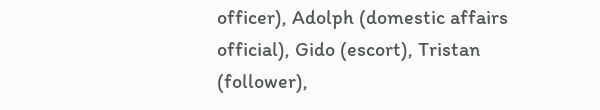officer), Adolph (domestic affairs official), Gido (escort), Tristan (follower),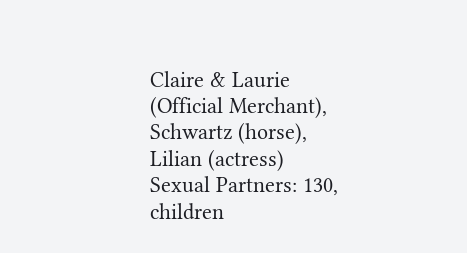Claire & Laurie (Official Merchant), Schwartz (horse), Lilian (actress)
Sexual Partners: 130, children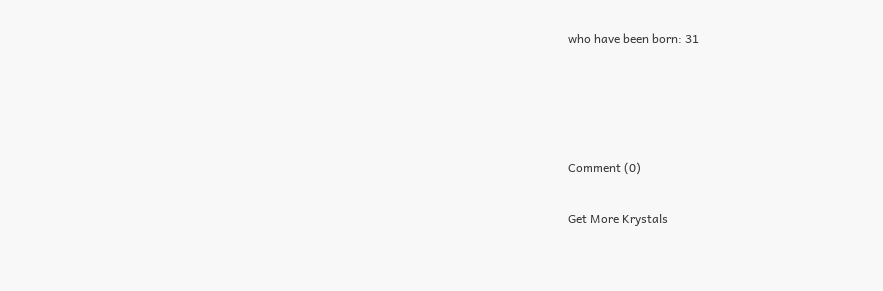who have been born: 31




Comment (0)

Get More Krystals